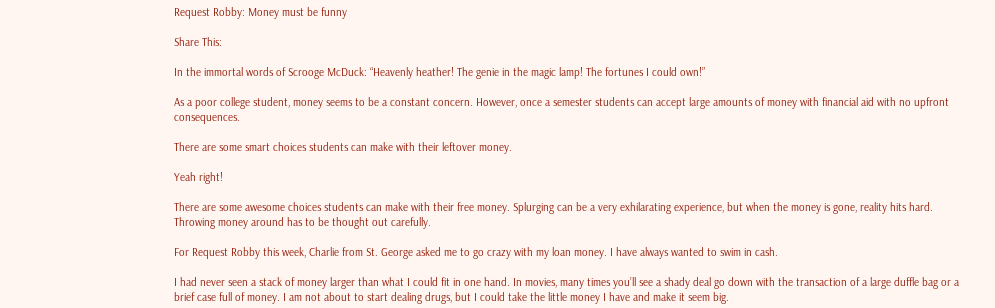Request Robby: Money must be funny

Share This:

In the immortal words of Scrooge McDuck: “Heavenly heather! The genie in the magic lamp! The fortunes I could own!”

As a poor college student, money seems to be a constant concern. However, once a semester students can accept large amounts of money with financial aid with no upfront consequences.

There are some smart choices students can make with their leftover money.

Yeah right!

There are some awesome choices students can make with their free money. Splurging can be a very exhilarating experience, but when the money is gone, reality hits hard. Throwing money around has to be thought out carefully.

For Request Robby this week, Charlie from St. George asked me to go crazy with my loan money. I have always wanted to swim in cash.

I had never seen a stack of money larger than what I could fit in one hand. In movies, many times you’ll see a shady deal go down with the transaction of a large duffle bag or a brief case full of money. I am not about to start dealing drugs, but I could take the little money I have and make it seem big.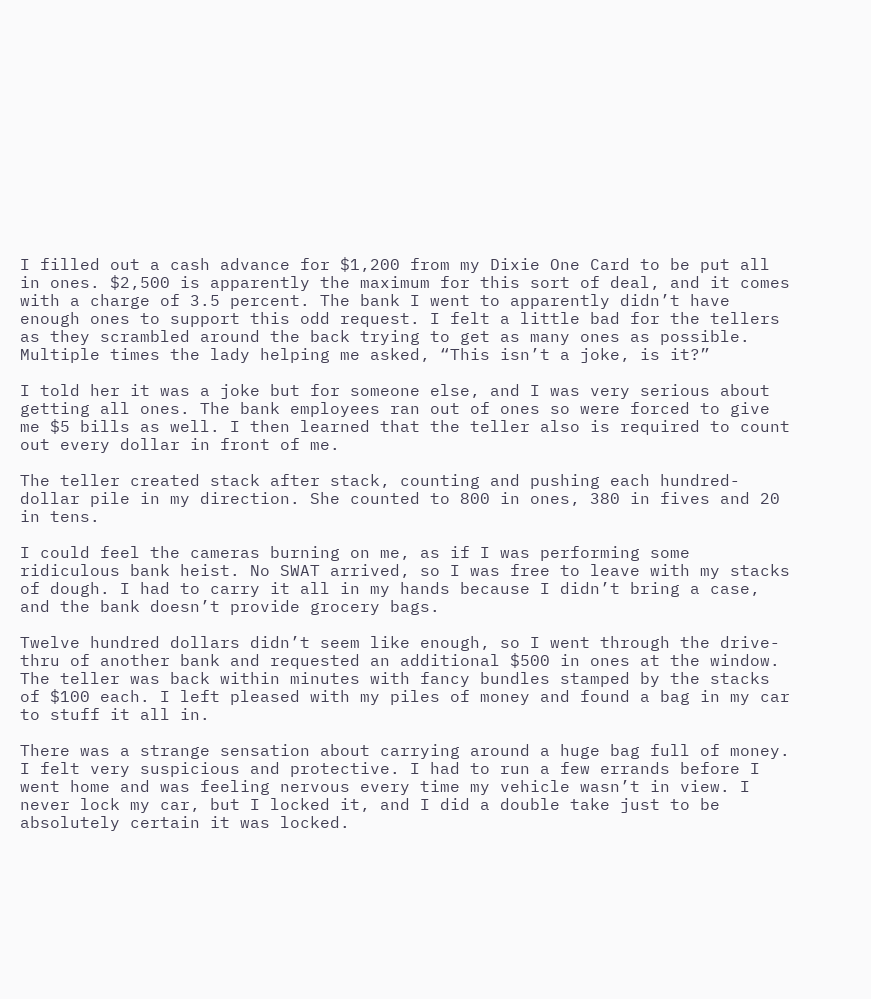I filled out a cash advance for $1,200 from my Dixie One Card to be put all in ones. $2,500 is apparently the maximum for this sort of deal, and it comes with a charge of 3.5 percent. The bank I went to apparently didn’t have enough ones to support this odd request. I felt a little bad for the tellers as they scrambled around the back trying to get as many ones as possible. Multiple times the lady helping me asked, “This isn’t a joke, is it?”

I told her it was a joke but for someone else, and I was very serious about getting all ones. The bank employees ran out of ones so were forced to give me $5 bills as well. I then learned that the teller also is required to count out every dollar in front of me.

The teller created stack after stack, counting and pushing each hundred-dollar pile in my direction. She counted to 800 in ones, 380 in fives and 20 in tens.

I could feel the cameras burning on me, as if I was performing some ridiculous bank heist. No SWAT arrived, so I was free to leave with my stacks of dough. I had to carry it all in my hands because I didn’t bring a case, and the bank doesn’t provide grocery bags.

Twelve hundred dollars didn’t seem like enough, so I went through the drive-thru of another bank and requested an additional $500 in ones at the window. The teller was back within minutes with fancy bundles stamped by the stacks of $100 each. I left pleased with my piles of money and found a bag in my car to stuff it all in.

There was a strange sensation about carrying around a huge bag full of money. I felt very suspicious and protective. I had to run a few errands before I went home and was feeling nervous every time my vehicle wasn’t in view. I never lock my car, but I locked it, and I did a double take just to be absolutely certain it was locked.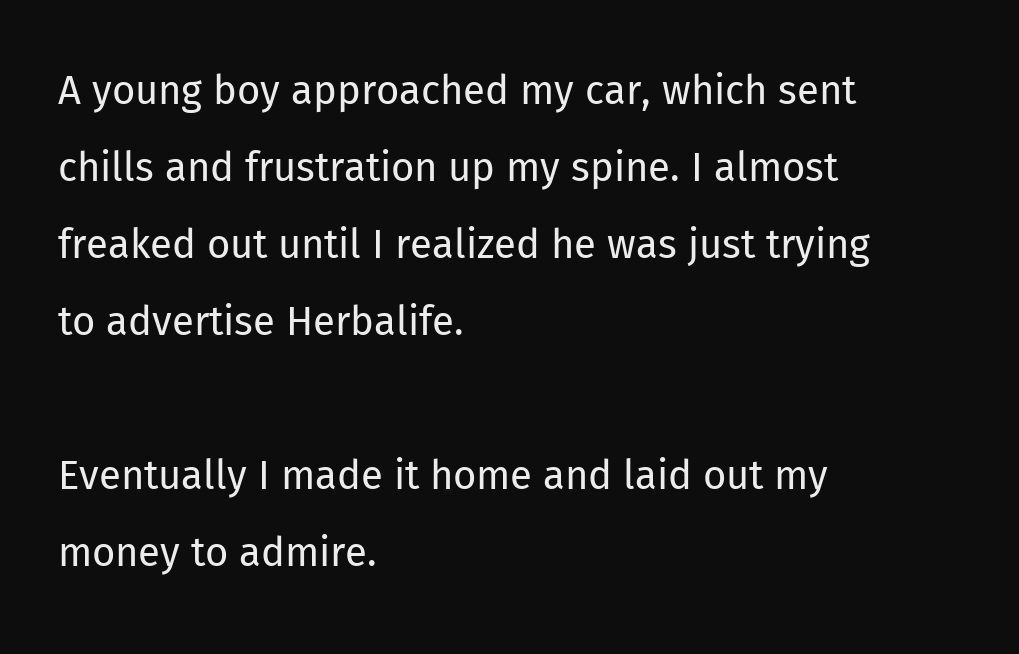A young boy approached my car, which sent chills and frustration up my spine. I almost freaked out until I realized he was just trying to advertise Herbalife.

Eventually I made it home and laid out my money to admire.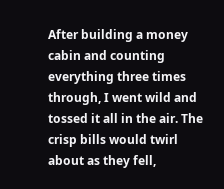After building a money cabin and counting everything three times through, I went wild and tossed it all in the air. The crisp bills would twirl about as they fell,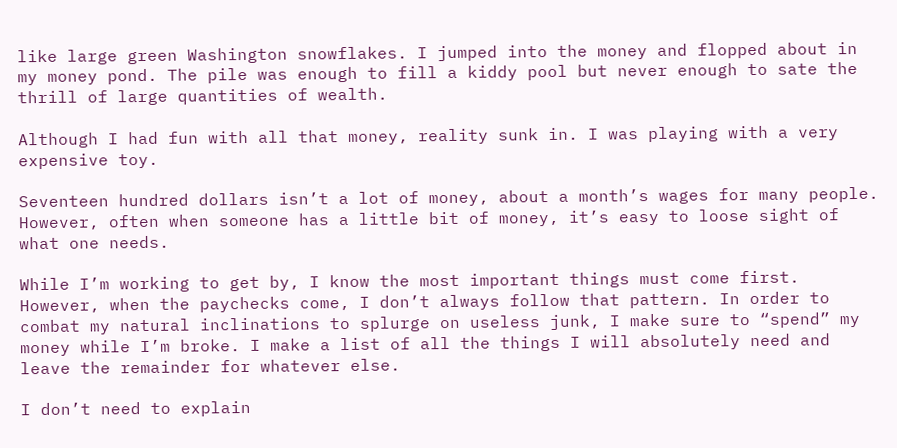like large green Washington snowflakes. I jumped into the money and flopped about in my money pond. The pile was enough to fill a kiddy pool but never enough to sate the thrill of large quantities of wealth.

Although I had fun with all that money, reality sunk in. I was playing with a very expensive toy.

Seventeen hundred dollars isn’t a lot of money, about a month’s wages for many people. However, often when someone has a little bit of money, it’s easy to loose sight of what one needs.

While I’m working to get by, I know the most important things must come first. However, when the paychecks come, I don’t always follow that pattern. In order to combat my natural inclinations to splurge on useless junk, I make sure to “spend” my money while I’m broke. I make a list of all the things I will absolutely need and leave the remainder for whatever else.

I don’t need to explain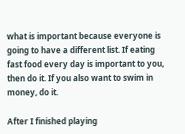what is important because everyone is going to have a different list. If eating fast food every day is important to you, then do it. If you also want to swim in money, do it.

After I finished playing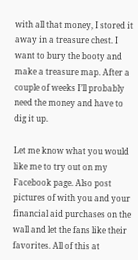with all that money, I stored it away in a treasure chest. I want to bury the booty and make a treasure map. After a couple of weeks I’ll probably need the money and have to dig it up.

Let me know what you would like me to try out on my Facebook page. Also post pictures of with you and your financial aid purchases on the wall and let the fans like their favorites. All of this at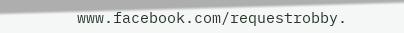www.facebook.com/requestrobby.